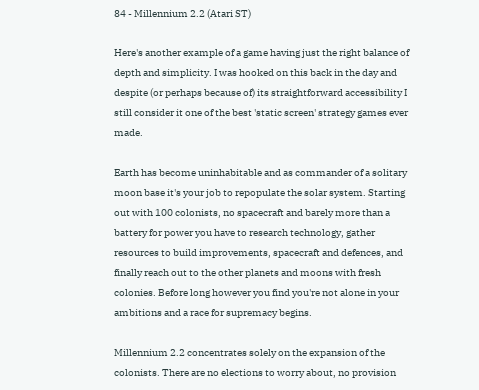84 - Millennium 2.2 (Atari ST)

Here's another example of a game having just the right balance of depth and simplicity. I was hooked on this back in the day and despite (or perhaps because of) its straightforward accessibility I still consider it one of the best 'static screen' strategy games ever made.

Earth has become uninhabitable and as commander of a solitary moon base it's your job to repopulate the solar system. Starting out with 100 colonists, no spacecraft and barely more than a battery for power you have to research technology, gather resources to build improvements, spacecraft and defences, and finally reach out to the other planets and moons with fresh colonies. Before long however you find you're not alone in your ambitions and a race for supremacy begins.

Millennium 2.2 concentrates solely on the expansion of the colonists. There are no elections to worry about, no provision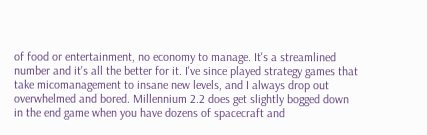of food or entertainment, no economy to manage. It's a streamlined number and it's all the better for it. I've since played strategy games that take micomanagement to insane new levels, and I always drop out overwhelmed and bored. Millennium 2.2 does get slightly bogged down in the end game when you have dozens of spacecraft and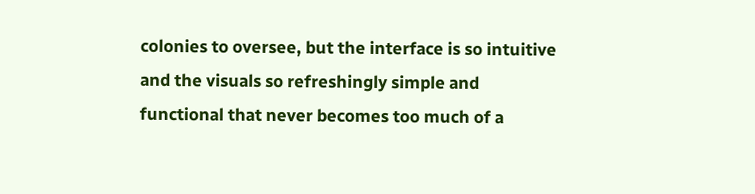colonies to oversee, but the interface is so intuitive and the visuals so refreshingly simple and functional that never becomes too much of a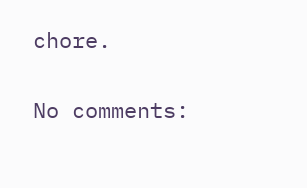chore.

No comments: